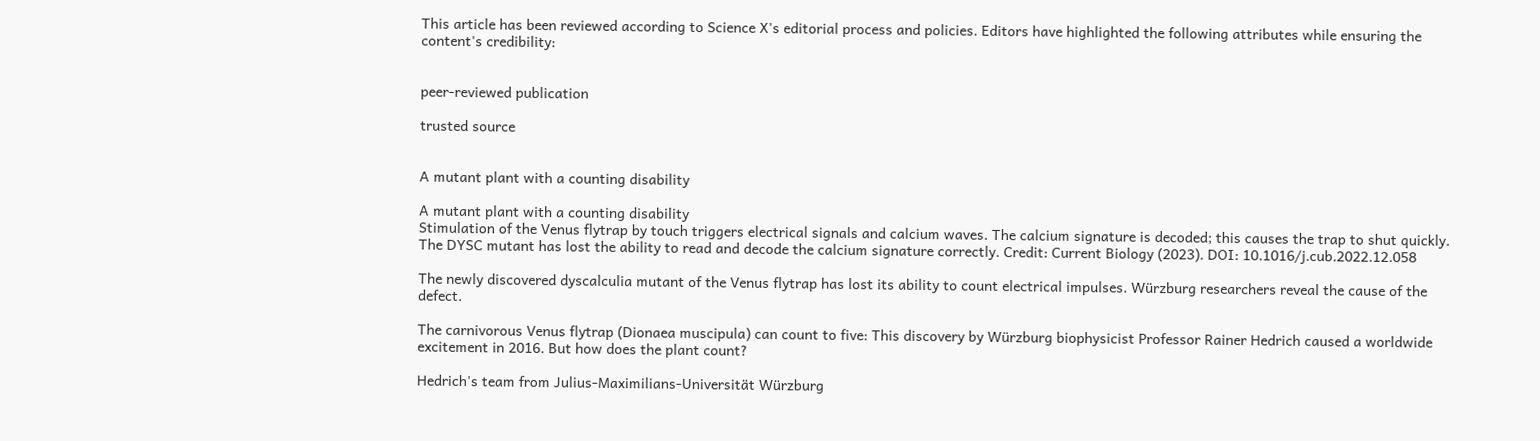This article has been reviewed according to Science X's editorial process and policies. Editors have highlighted the following attributes while ensuring the content's credibility:


peer-reviewed publication

trusted source


A mutant plant with a counting disability

A mutant plant with a counting disability
Stimulation of the Venus flytrap by touch triggers electrical signals and calcium waves. The calcium signature is decoded; this causes the trap to shut quickly. The DYSC mutant has lost the ability to read and decode the calcium signature correctly. Credit: Current Biology (2023). DOI: 10.1016/j.cub.2022.12.058

The newly discovered dyscalculia mutant of the Venus flytrap has lost its ability to count electrical impulses. Würzburg researchers reveal the cause of the defect.

The carnivorous Venus flytrap (Dionaea muscipula) can count to five: This discovery by Würzburg biophysicist Professor Rainer Hedrich caused a worldwide excitement in 2016. But how does the plant count?

Hedrich's team from Julius-Maximilians-Universität Würzburg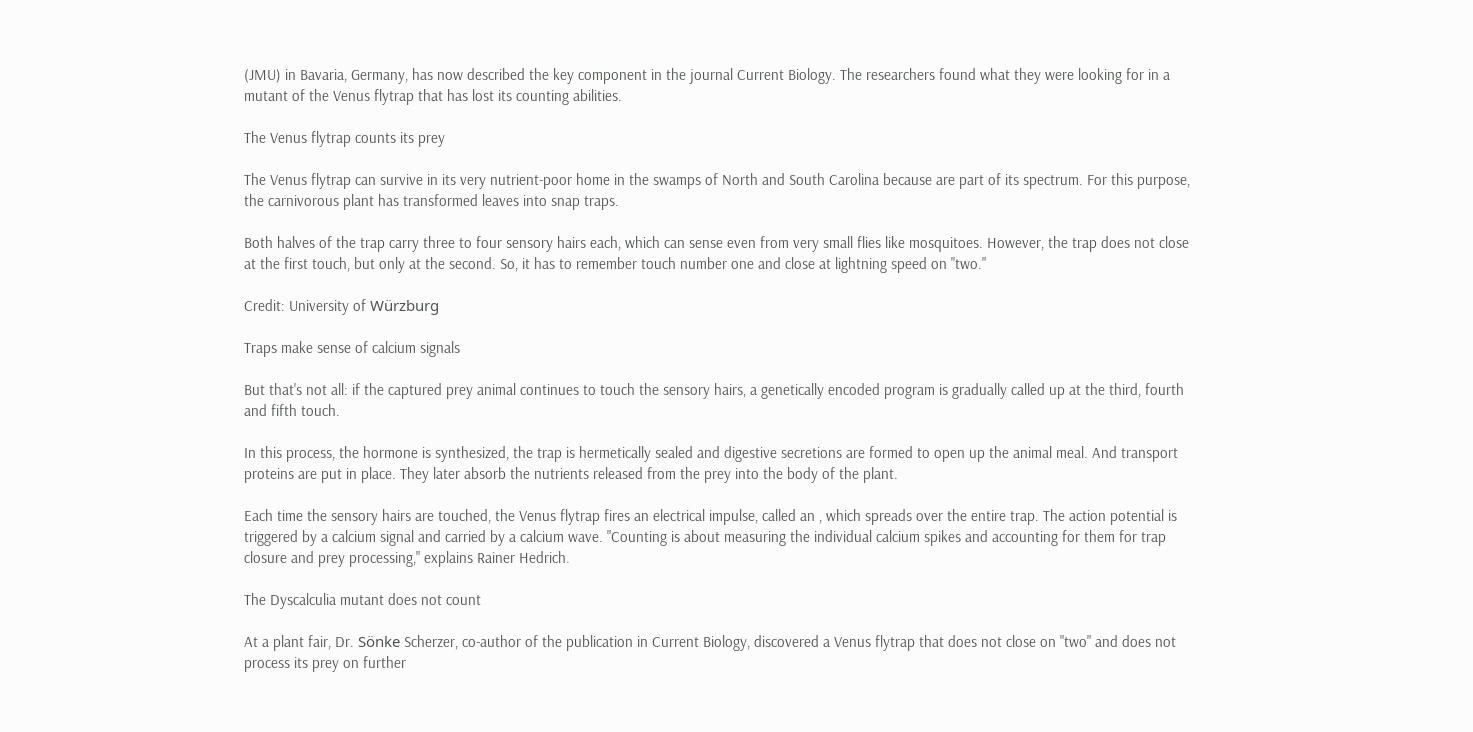(JMU) in Bavaria, Germany, has now described the key component in the journal Current Biology. The researchers found what they were looking for in a mutant of the Venus flytrap that has lost its counting abilities.

The Venus flytrap counts its prey

The Venus flytrap can survive in its very nutrient-poor home in the swamps of North and South Carolina because are part of its spectrum. For this purpose, the carnivorous plant has transformed leaves into snap traps.

Both halves of the trap carry three to four sensory hairs each, which can sense even from very small flies like mosquitoes. However, the trap does not close at the first touch, but only at the second. So, it has to remember touch number one and close at lightning speed on "two."

Credit: University of Würzburg

Traps make sense of calcium signals

But that's not all: if the captured prey animal continues to touch the sensory hairs, a genetically encoded program is gradually called up at the third, fourth and fifth touch.

In this process, the hormone is synthesized, the trap is hermetically sealed and digestive secretions are formed to open up the animal meal. And transport proteins are put in place. They later absorb the nutrients released from the prey into the body of the plant.

Each time the sensory hairs are touched, the Venus flytrap fires an electrical impulse, called an , which spreads over the entire trap. The action potential is triggered by a calcium signal and carried by a calcium wave. "Counting is about measuring the individual calcium spikes and accounting for them for trap closure and prey processing," explains Rainer Hedrich.

The Dyscalculia mutant does not count

At a plant fair, Dr. Sönke Scherzer, co-author of the publication in Current Biology, discovered a Venus flytrap that does not close on "two" and does not process its prey on further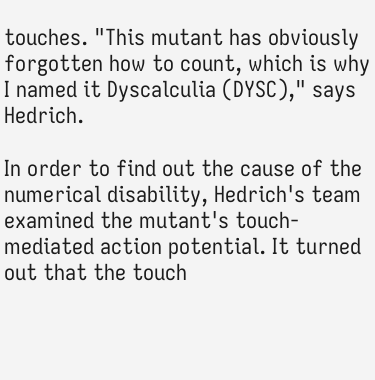touches. "This mutant has obviously forgotten how to count, which is why I named it Dyscalculia (DYSC)," says Hedrich.

In order to find out the cause of the numerical disability, Hedrich's team examined the mutant's touch-mediated action potential. It turned out that the touch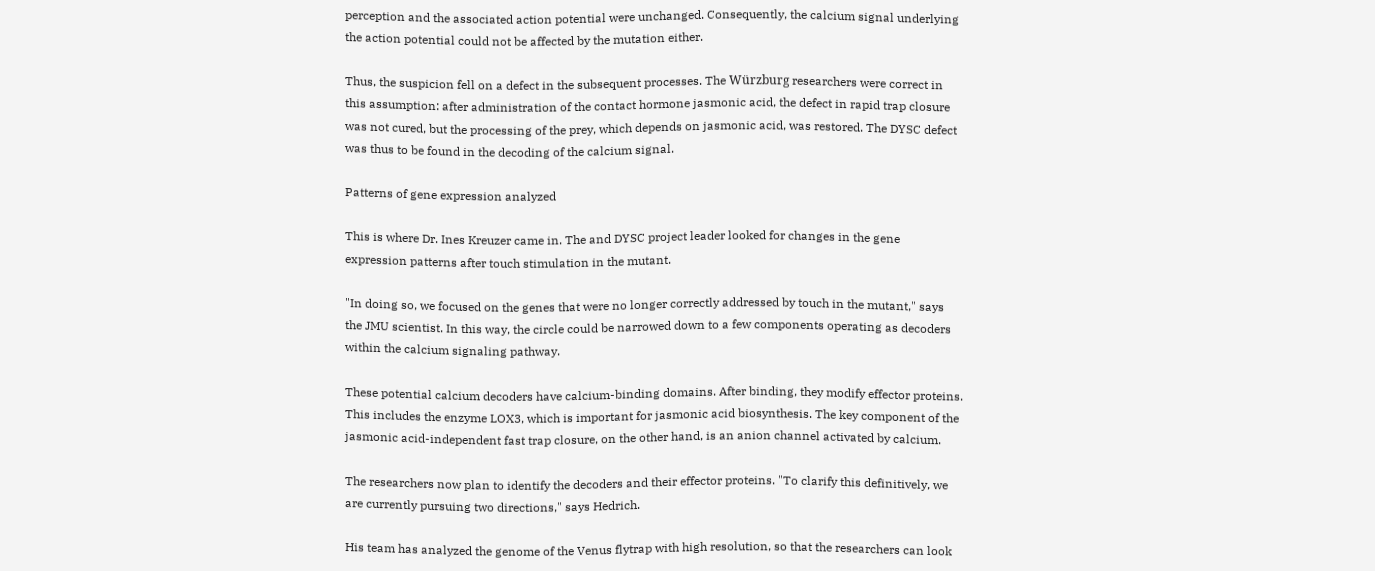perception and the associated action potential were unchanged. Consequently, the calcium signal underlying the action potential could not be affected by the mutation either.

Thus, the suspicion fell on a defect in the subsequent processes. The Würzburg researchers were correct in this assumption: after administration of the contact hormone jasmonic acid, the defect in rapid trap closure was not cured, but the processing of the prey, which depends on jasmonic acid, was restored. The DYSC defect was thus to be found in the decoding of the calcium signal.

Patterns of gene expression analyzed

This is where Dr. Ines Kreuzer came in. The and DYSC project leader looked for changes in the gene expression patterns after touch stimulation in the mutant.

"In doing so, we focused on the genes that were no longer correctly addressed by touch in the mutant," says the JMU scientist. In this way, the circle could be narrowed down to a few components operating as decoders within the calcium signaling pathway.

These potential calcium decoders have calcium-binding domains. After binding, they modify effector proteins. This includes the enzyme LOX3, which is important for jasmonic acid biosynthesis. The key component of the jasmonic acid-independent fast trap closure, on the other hand, is an anion channel activated by calcium.

The researchers now plan to identify the decoders and their effector proteins. "To clarify this definitively, we are currently pursuing two directions," says Hedrich.

His team has analyzed the genome of the Venus flytrap with high resolution, so that the researchers can look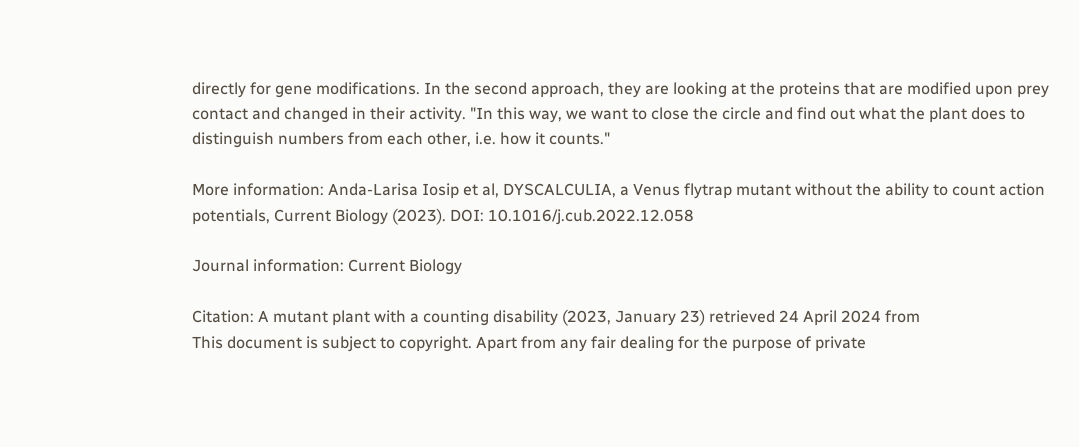directly for gene modifications. In the second approach, they are looking at the proteins that are modified upon prey contact and changed in their activity. "In this way, we want to close the circle and find out what the plant does to distinguish numbers from each other, i.e. how it counts."

More information: Anda-Larisa Iosip et al, DYSCALCULIA, a Venus flytrap mutant without the ability to count action potentials, Current Biology (2023). DOI: 10.1016/j.cub.2022.12.058

Journal information: Current Biology

Citation: A mutant plant with a counting disability (2023, January 23) retrieved 24 April 2024 from
This document is subject to copyright. Apart from any fair dealing for the purpose of private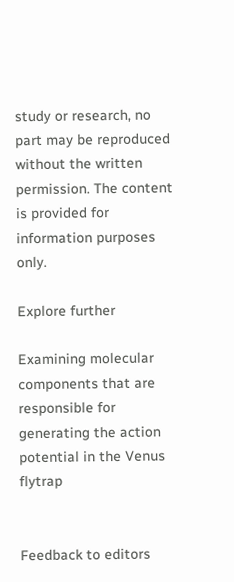study or research, no part may be reproduced without the written permission. The content is provided for information purposes only.

Explore further

Examining molecular components that are responsible for generating the action potential in the Venus flytrap


Feedback to editors